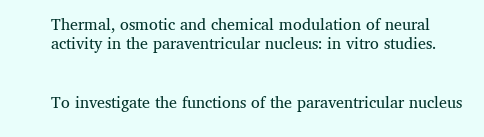Thermal, osmotic and chemical modulation of neural activity in the paraventricular nucleus: in vitro studies.


To investigate the functions of the paraventricular nucleus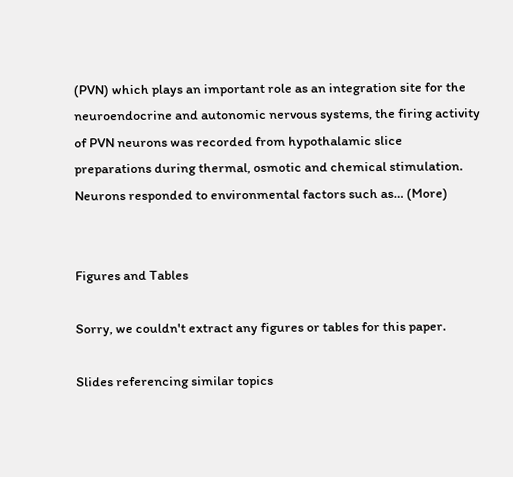(PVN) which plays an important role as an integration site for the neuroendocrine and autonomic nervous systems, the firing activity of PVN neurons was recorded from hypothalamic slice preparations during thermal, osmotic and chemical stimulation. Neurons responded to environmental factors such as… (More)


Figures and Tables

Sorry, we couldn't extract any figures or tables for this paper.

Slides referencing similar topics